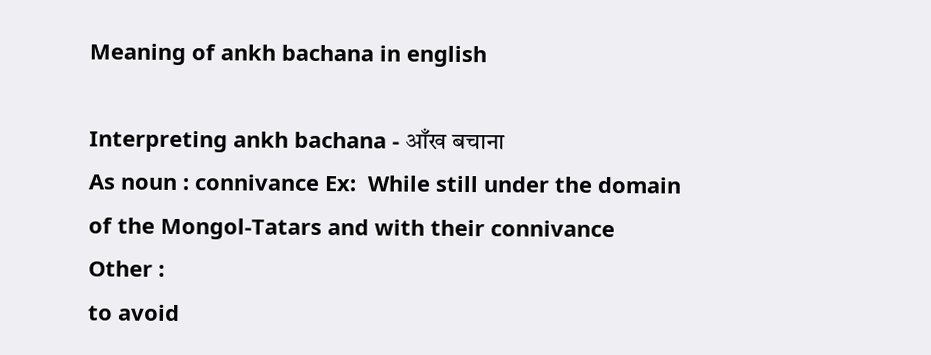Meaning of ankh bachana in english

Interpreting ankh bachana - आँख बचाना
As noun : connivance Ex:  While still under the domain of the Mongol-Tatars and with their connivance
Other :
to avoid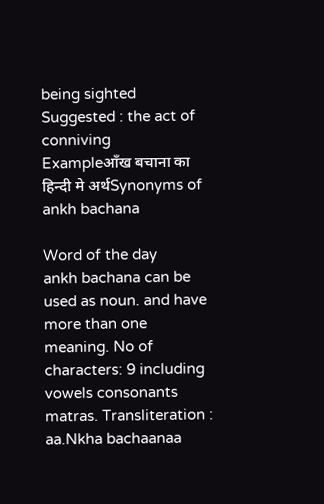being sighted
Suggested : the act of conniving
Exampleआँख बचाना का हिन्दी मे अर्थSynonyms of ankh bachana

Word of the day
ankh bachana can be used as noun. and have more than one meaning. No of characters: 9 including vowels consonants matras. Transliteration : aa.Nkha bachaanaa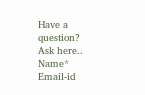Have a question? Ask here..
Name*     Email-id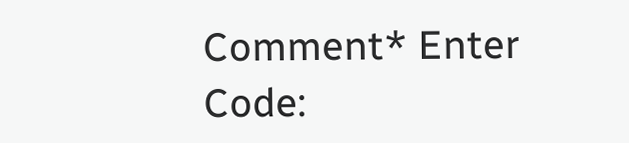Comment* Enter Code: